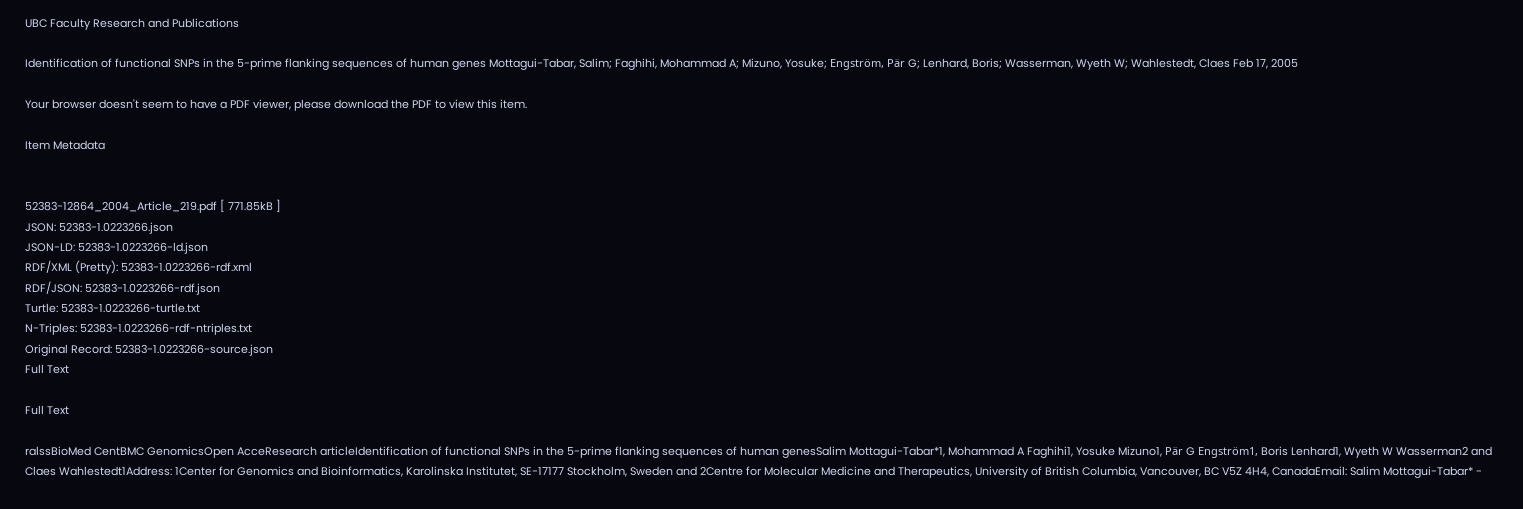UBC Faculty Research and Publications

Identification of functional SNPs in the 5-prime flanking sequences of human genes Mottagui-Tabar, Salim; Faghihi, Mohammad A; Mizuno, Yosuke; Engström, Pär G; Lenhard, Boris; Wasserman, Wyeth W; Wahlestedt, Claes Feb 17, 2005

Your browser doesn't seem to have a PDF viewer, please download the PDF to view this item.

Item Metadata


52383-12864_2004_Article_219.pdf [ 771.85kB ]
JSON: 52383-1.0223266.json
JSON-LD: 52383-1.0223266-ld.json
RDF/XML (Pretty): 52383-1.0223266-rdf.xml
RDF/JSON: 52383-1.0223266-rdf.json
Turtle: 52383-1.0223266-turtle.txt
N-Triples: 52383-1.0223266-rdf-ntriples.txt
Original Record: 52383-1.0223266-source.json
Full Text

Full Text

ralssBioMed CentBMC GenomicsOpen AcceResearch articleIdentification of functional SNPs in the 5-prime flanking sequences of human genesSalim Mottagui-Tabar*1, Mohammad A Faghihi1, Yosuke Mizuno1, Pär G Engström1, Boris Lenhard1, Wyeth W Wasserman2 and Claes Wahlestedt1Address: 1Center for Genomics and Bioinformatics, Karolinska Institutet, SE-17177 Stockholm, Sweden and 2Centre for Molecular Medicine and Therapeutics, University of British Columbia, Vancouver, BC V5Z 4H4, CanadaEmail: Salim Mottagui-Tabar* -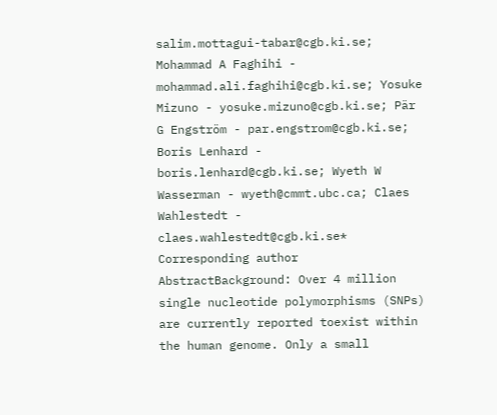salim.mottagui-tabar@cgb.ki.se; Mohammad A Faghihi - mohammad.ali.faghihi@cgb.ki.se; Yosuke Mizuno - yosuke.mizuno@cgb.ki.se; Pär G Engström - par.engstrom@cgb.ki.se; Boris Lenhard - boris.lenhard@cgb.ki.se; Wyeth W Wasserman - wyeth@cmmt.ubc.ca; Claes Wahlestedt - claes.wahlestedt@cgb.ki.se* Corresponding author    AbstractBackground: Over 4 million single nucleotide polymorphisms (SNPs) are currently reported toexist within the human genome. Only a small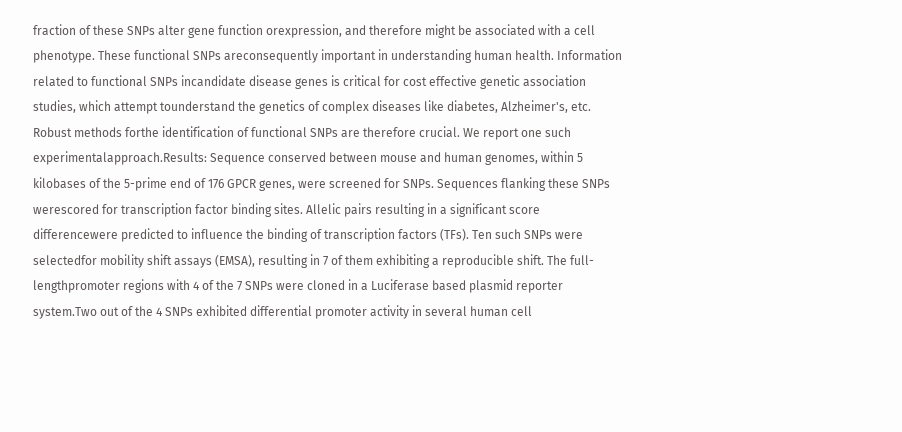fraction of these SNPs alter gene function orexpression, and therefore might be associated with a cell phenotype. These functional SNPs areconsequently important in understanding human health. Information related to functional SNPs incandidate disease genes is critical for cost effective genetic association studies, which attempt tounderstand the genetics of complex diseases like diabetes, Alzheimer's, etc. Robust methods forthe identification of functional SNPs are therefore crucial. We report one such experimentalapproach.Results: Sequence conserved between mouse and human genomes, within 5 kilobases of the 5-prime end of 176 GPCR genes, were screened for SNPs. Sequences flanking these SNPs werescored for transcription factor binding sites. Allelic pairs resulting in a significant score differencewere predicted to influence the binding of transcription factors (TFs). Ten such SNPs were selectedfor mobility shift assays (EMSA), resulting in 7 of them exhibiting a reproducible shift. The full-lengthpromoter regions with 4 of the 7 SNPs were cloned in a Luciferase based plasmid reporter system.Two out of the 4 SNPs exhibited differential promoter activity in several human cell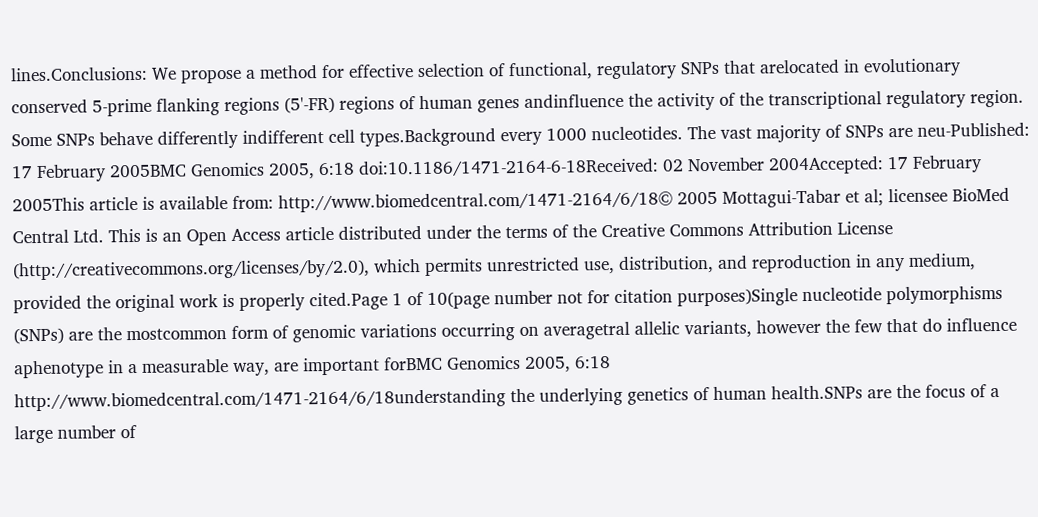lines.Conclusions: We propose a method for effective selection of functional, regulatory SNPs that arelocated in evolutionary conserved 5-prime flanking regions (5'-FR) regions of human genes andinfluence the activity of the transcriptional regulatory region. Some SNPs behave differently indifferent cell types.Background every 1000 nucleotides. The vast majority of SNPs are neu-Published: 17 February 2005BMC Genomics 2005, 6:18 doi:10.1186/1471-2164-6-18Received: 02 November 2004Accepted: 17 February 2005This article is available from: http://www.biomedcentral.com/1471-2164/6/18© 2005 Mottagui-Tabar et al; licensee BioMed Central Ltd. This is an Open Access article distributed under the terms of the Creative Commons Attribution License (http://creativecommons.org/licenses/by/2.0), which permits unrestricted use, distribution, and reproduction in any medium, provided the original work is properly cited.Page 1 of 10(page number not for citation purposes)Single nucleotide polymorphisms (SNPs) are the mostcommon form of genomic variations occurring on averagetral allelic variants, however the few that do influence aphenotype in a measurable way, are important forBMC Genomics 2005, 6:18 http://www.biomedcentral.com/1471-2164/6/18understanding the underlying genetics of human health.SNPs are the focus of a large number of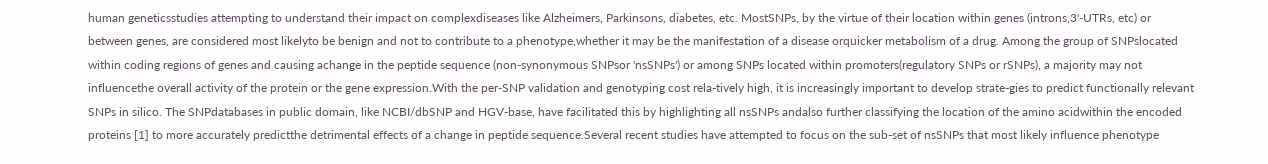human geneticsstudies attempting to understand their impact on complexdiseases like Alzheimers, Parkinsons, diabetes, etc. MostSNPs, by the virtue of their location within genes (introns,3'-UTRs, etc) or between genes, are considered most likelyto be benign and not to contribute to a phenotype,whether it may be the manifestation of a disease orquicker metabolism of a drug. Among the group of SNPslocated within coding regions of genes and causing achange in the peptide sequence (non-synonymous SNPsor 'nsSNPs') or among SNPs located within promoters(regulatory SNPs or rSNPs), a majority may not influencethe overall activity of the protein or the gene expression.With the per-SNP validation and genotyping cost rela-tively high, it is increasingly important to develop strate-gies to predict functionally relevant SNPs in silico. The SNPdatabases in public domain, like NCBI/dbSNP and HGV-base, have facilitated this by highlighting all nsSNPs andalso further classifying the location of the amino acidwithin the encoded proteins [1] to more accurately predictthe detrimental effects of a change in peptide sequence.Several recent studies have attempted to focus on the sub-set of nsSNPs that most likely influence phenotype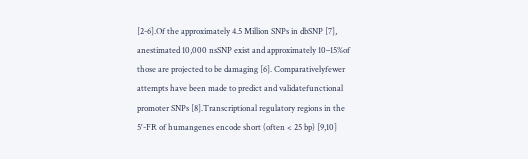[2-6].Of the approximately 4.5 Million SNPs in dbSNP [7], anestimated 10,000 nsSNP exist and approximately 10–15%of those are projected to be damaging [6]. Comparativelyfewer attempts have been made to predict and validatefunctional promoter SNPs [8].Transcriptional regulatory regions in the 5'-FR of humangenes encode short (often < 25 bp) [9,10]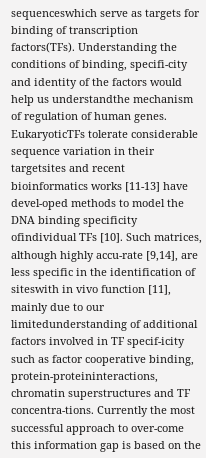sequenceswhich serve as targets for binding of transcription factors(TFs). Understanding the conditions of binding, specifi-city and identity of the factors would help us understandthe mechanism of regulation of human genes. EukaryoticTFs tolerate considerable sequence variation in their targetsites and recent bioinformatics works [11-13] have devel-oped methods to model the DNA binding specificity ofindividual TFs [10]. Such matrices, although highly accu-rate [9,14], are less specific in the identification of siteswith in vivo function [11], mainly due to our limitedunderstanding of additional factors involved in TF specif-icity such as factor cooperative binding, protein-proteininteractions, chromatin superstructures and TF concentra-tions. Currently the most successful approach to over-come this information gap is based on the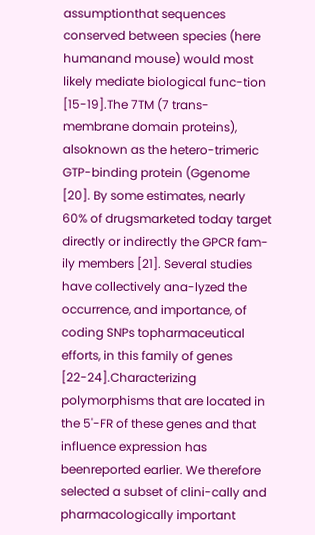assumptionthat sequences conserved between species (here humanand mouse) would most likely mediate biological func-tion [15-19].The 7TM (7 trans-membrane domain proteins), alsoknown as the hetero-trimeric GTP-binding protein (Ggenome [20]. By some estimates, nearly 60% of drugsmarketed today target directly or indirectly the GPCR fam-ily members [21]. Several studies have collectively ana-lyzed the occurrence, and importance, of coding SNPs topharmaceutical efforts, in this family of genes [22-24].Characterizing polymorphisms that are located in the 5'-FR of these genes and that influence expression has beenreported earlier. We therefore selected a subset of clini-cally and pharmacologically important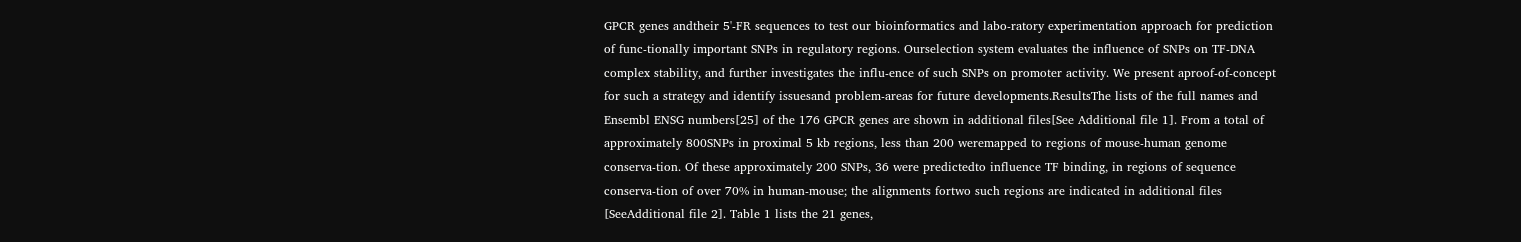GPCR genes andtheir 5'-FR sequences to test our bioinformatics and labo-ratory experimentation approach for prediction of func-tionally important SNPs in regulatory regions. Ourselection system evaluates the influence of SNPs on TF-DNA complex stability, and further investigates the influ-ence of such SNPs on promoter activity. We present aproof-of-concept for such a strategy and identify issuesand problem-areas for future developments.ResultsThe lists of the full names and Ensembl ENSG numbers[25] of the 176 GPCR genes are shown in additional files[See Additional file 1]. From a total of approximately 800SNPs in proximal 5 kb regions, less than 200 weremapped to regions of mouse-human genome conserva-tion. Of these approximately 200 SNPs, 36 were predictedto influence TF binding, in regions of sequence conserva-tion of over 70% in human-mouse; the alignments fortwo such regions are indicated in additional files [SeeAdditional file 2]. Table 1 lists the 21 genes,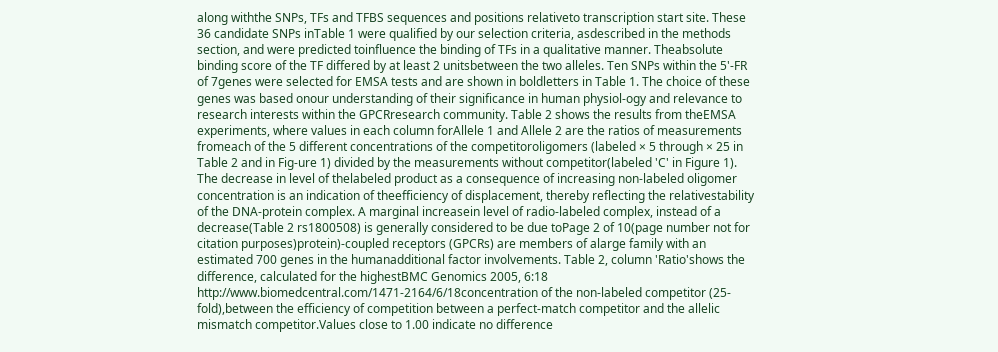along withthe SNPs, TFs and TFBS sequences and positions relativeto transcription start site. These 36 candidate SNPs inTable 1 were qualified by our selection criteria, asdescribed in the methods section, and were predicted toinfluence the binding of TFs in a qualitative manner. Theabsolute binding score of the TF differed by at least 2 unitsbetween the two alleles. Ten SNPs within the 5'-FR of 7genes were selected for EMSA tests and are shown in boldletters in Table 1. The choice of these genes was based onour understanding of their significance in human physiol-ogy and relevance to research interests within the GPCRresearch community. Table 2 shows the results from theEMSA experiments, where values in each column forAllele 1 and Allele 2 are the ratios of measurements fromeach of the 5 different concentrations of the competitoroligomers (labeled × 5 through × 25 in Table 2 and in Fig-ure 1) divided by the measurements without competitor(labeled 'C' in Figure 1). The decrease in level of thelabeled product as a consequence of increasing non-labeled oligomer concentration is an indication of theefficiency of displacement, thereby reflecting the relativestability of the DNA-protein complex. A marginal increasein level of radio-labeled complex, instead of a decrease(Table 2 rs1800508) is generally considered to be due toPage 2 of 10(page number not for citation purposes)protein)-coupled receptors (GPCRs) are members of alarge family with an estimated 700 genes in the humanadditional factor involvements. Table 2, column 'Ratio'shows the difference, calculated for the highestBMC Genomics 2005, 6:18 http://www.biomedcentral.com/1471-2164/6/18concentration of the non-labeled competitor (25-fold),between the efficiency of competition between a perfect-match competitor and the allelic mismatch competitor.Values close to 1.00 indicate no difference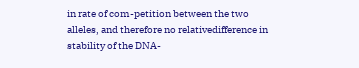in rate of com-petition between the two alleles, and therefore no relativedifference in stability of the DNA-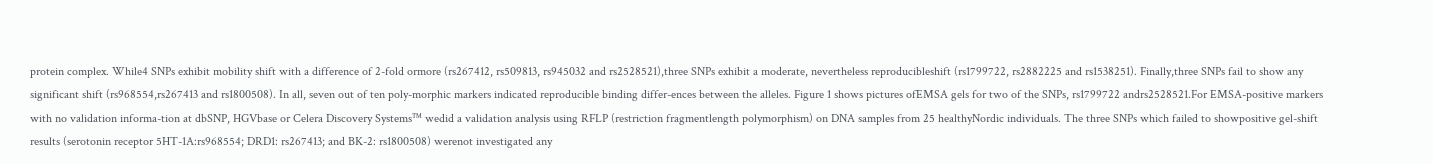protein complex. While4 SNPs exhibit mobility shift with a difference of 2-fold ormore (rs267412, rs509813, rs945032 and rs2528521),three SNPs exhibit a moderate, nevertheless reproducibleshift (rs1799722, rs2882225 and rs1538251). Finally,three SNPs fail to show any significant shift (rs968554,rs267413 and rs1800508). In all, seven out of ten poly-morphic markers indicated reproducible binding differ-ences between the alleles. Figure 1 shows pictures ofEMSA gels for two of the SNPs, rs1799722 andrs2528521.For EMSA-positive markers with no validation informa-tion at dbSNP, HGVbase or Celera Discovery Systems™ wedid a validation analysis using RFLP (restriction fragmentlength polymorphism) on DNA samples from 25 healthyNordic individuals. The three SNPs which failed to showpositive gel-shift results (serotonin receptor 5HT-1A:rs968554; DRD1: rs267413; and BK-2: rs1800508) werenot investigated any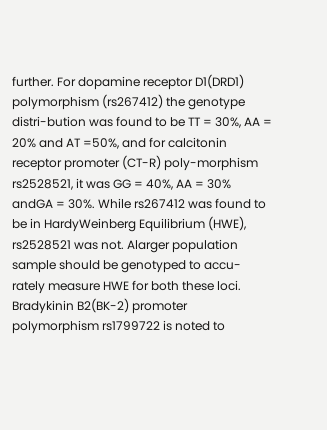further. For dopamine receptor D1(DRD1) polymorphism (rs267412) the genotype distri-bution was found to be TT = 30%, AA = 20% and AT =50%, and for calcitonin receptor promoter (CT-R) poly-morphism rs2528521, it was GG = 40%, AA = 30% andGA = 30%. While rs267412 was found to be in HardyWeinberg Equilibrium (HWE), rs2528521 was not. Alarger population sample should be genotyped to accu-rately measure HWE for both these loci. Bradykinin B2(BK-2) promoter polymorphism rs1799722 is noted to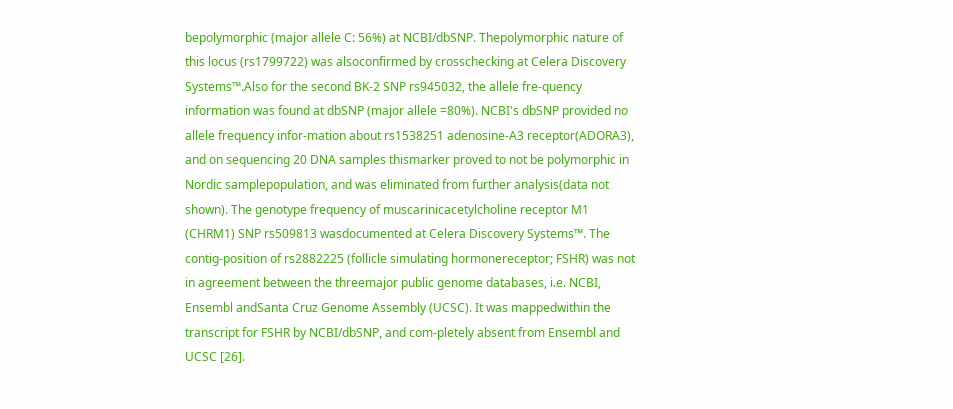bepolymorphic (major allele C: 56%) at NCBI/dbSNP. Thepolymorphic nature of this locus (rs1799722) was alsoconfirmed by crosschecking at Celera Discovery Systems™.Also for the second BK-2 SNP rs945032, the allele fre-quency information was found at dbSNP (major allele =80%). NCBI's dbSNP provided no allele frequency infor-mation about rs1538251 adenosine-A3 receptor(ADORA3), and on sequencing 20 DNA samples thismarker proved to not be polymorphic in Nordic samplepopulation, and was eliminated from further analysis(data not shown). The genotype frequency of muscarinicacetylcholine receptor M1 (CHRM1) SNP rs509813 wasdocumented at Celera Discovery Systems™. The contig-position of rs2882225 (follicle simulating hormonereceptor; FSHR) was not in agreement between the threemajor public genome databases, i.e. NCBI, Ensembl andSanta Cruz Genome Assembly (UCSC). It was mappedwithin the transcript for FSHR by NCBI/dbSNP, and com-pletely absent from Ensembl and UCSC [26].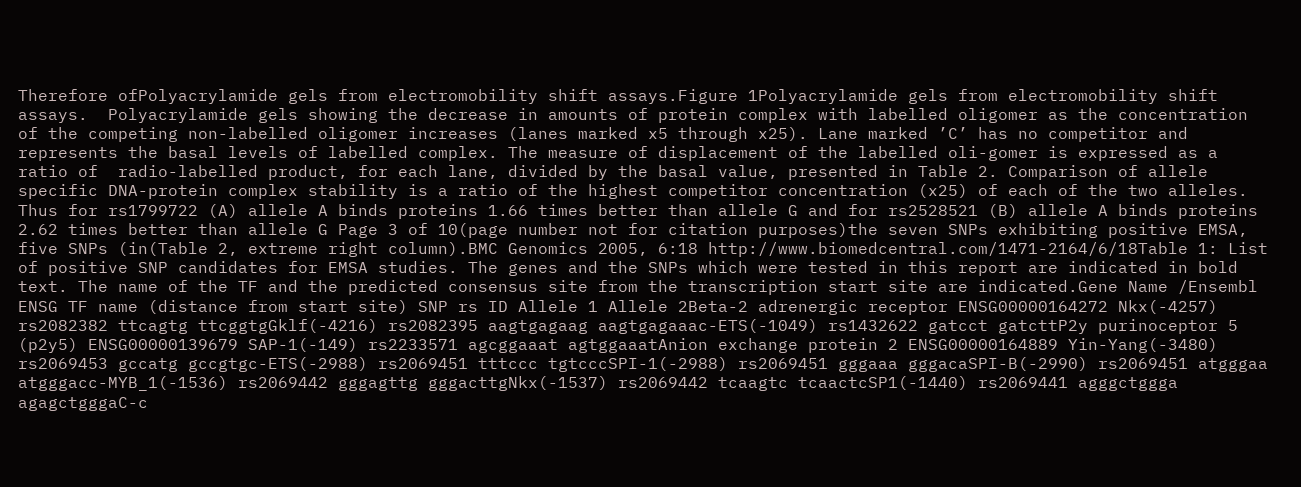Therefore ofPolyacrylamide gels from electromobility shift assays.Figure 1Polyacrylamide gels from electromobility shift assays.  Polyacrylamide gels showing the decrease in amounts of protein complex with labelled oligomer as the concentration of the competing non-labelled oligomer increases (lanes marked x5 through x25). Lane marked ’C’ has no competitor and represents the basal levels of labelled complex. The measure of displacement of the labelled oli-gomer is expressed as a ratio of  radio-labelled product, for each lane, divided by the basal value, presented in Table 2. Comparison of allele specific DNA-protein complex stability is a ratio of the highest competitor concentration (x25) of each of the two alleles. Thus for rs1799722 (A) allele A binds proteins 1.66 times better than allele G and for rs2528521 (B) allele A binds proteins 2.62 times better than allele G Page 3 of 10(page number not for citation purposes)the seven SNPs exhibiting positive EMSA, five SNPs (in(Table 2, extreme right column).BMC Genomics 2005, 6:18 http://www.biomedcentral.com/1471-2164/6/18Table 1: List of positive SNP candidates for EMSA studies. The genes and the SNPs which were tested in this report are indicated in bold text. The name of the TF and the predicted consensus site from the transcription start site are indicated.Gene Name /Ensembl ENSG TF name (distance from start site) SNP rs ID Allele 1 Allele 2Beta-2 adrenergic receptor ENSG00000164272 Nkx(-4257) rs2082382 ttcagtg ttcggtgGklf(-4216) rs2082395 aagtgagaag aagtgagaaac-ETS(-1049) rs1432622 gatcct gatcttP2y purinoceptor 5 (p2y5) ENSG00000139679 SAP-1(-149) rs2233571 agcggaaat agtggaaatAnion exchange protein 2 ENSG00000164889 Yin-Yang(-3480) rs2069453 gccatg gccgtgc-ETS(-2988) rs2069451 tttccc tgtcccSPI-1(-2988) rs2069451 gggaaa gggacaSPI-B(-2990) rs2069451 atgggaa atgggacc-MYB_1(-1536) rs2069442 gggagttg gggacttgNkx(-1537) rs2069442 tcaagtc tcaactcSP1(-1440) rs2069441 agggctggga agagctgggaC-c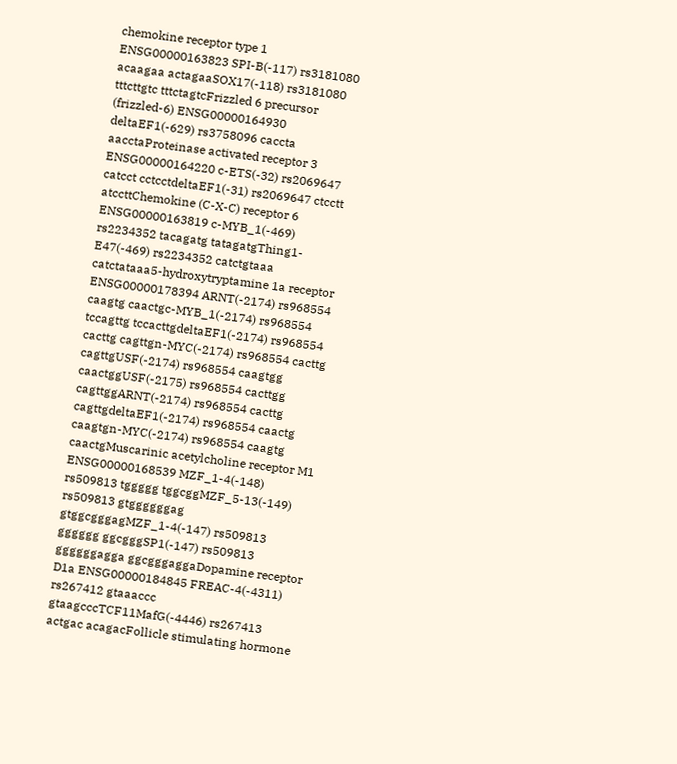chemokine receptor type 1 ENSG00000163823 SPI-B(-117) rs3181080 acaagaa actagaaSOX17(-118) rs3181080 tttcttgtc tttctagtcFrizzled 6 precursor (frizzled-6) ENSG00000164930 deltaEF1(-629) rs3758096 caccta aacctaProteinase activated receptor 3 ENSG00000164220 c-ETS(-32) rs2069647 catcct cctcctdeltaEF1(-31) rs2069647 ctcctt atccttChemokine (C-X-C) receptor 6 ENSG00000163819 c-MYB_1(-469) rs2234352 tacagatg tatagatgThing1-E47(-469) rs2234352 catctgtaaa catctataaa5-hydroxytryptamine 1a receptor ENSG00000178394 ARNT(-2174) rs968554 caagtg caactgc-MYB_1(-2174) rs968554 tccagttg tccacttgdeltaEF1(-2174) rs968554 cacttg cagttgn-MYC(-2174) rs968554 cacttg cagttgUSF(-2174) rs968554 caagtgg caactggUSF(-2175) rs968554 cacttgg cagttggARNT(-2174) rs968554 cacttg cagttgdeltaEF1(-2174) rs968554 caactg caagtgn-MYC(-2174) rs968554 caagtg caactgMuscarinic acetylcholine receptor M1 ENSG00000168539 MZF_1-4(-148) rs509813 tggggg tggcggMZF_5-13(-149) rs509813 gtggggggag gtggcgggagMZF_1-4(-147) rs509813 gggggg ggcgggSP1(-147) rs509813 ggggggagga ggcgggaggaDopamine receptor D1a ENSG00000184845 FREAC-4(-4311) rs267412 gtaaaccc gtaagcccTCF11MafG(-4446) rs267413 actgac acagacFollicle stimulating hormone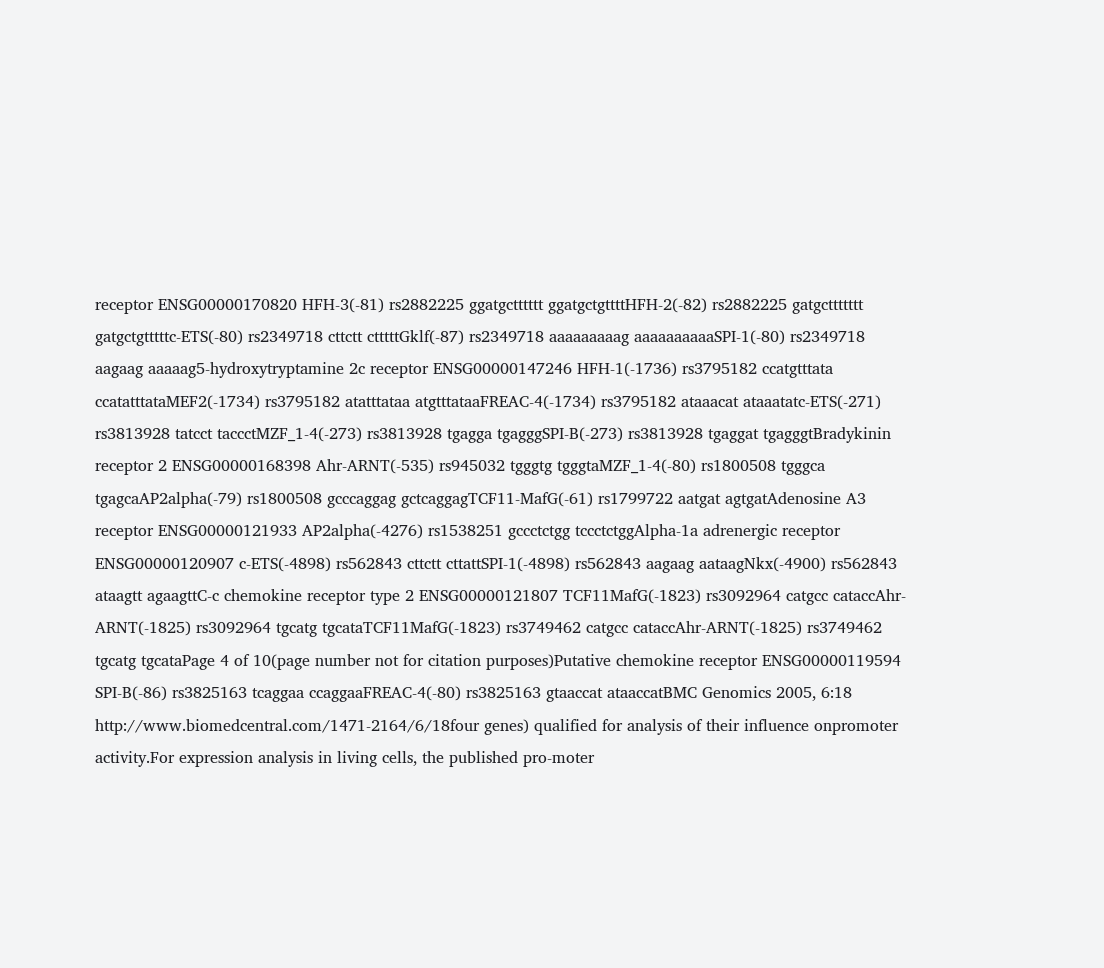receptor ENSG00000170820 HFH-3(-81) rs2882225 ggatgctttttt ggatgctgttttHFH-2(-82) rs2882225 gatgcttttttt gatgctgtttttc-ETS(-80) rs2349718 cttctt ctttttGklf(-87) rs2349718 aaaaaaaaag aaaaaaaaaaSPI-1(-80) rs2349718 aagaag aaaaag5-hydroxytryptamine 2c receptor ENSG00000147246 HFH-1(-1736) rs3795182 ccatgtttata ccatatttataMEF2(-1734) rs3795182 atatttataa atgtttataaFREAC-4(-1734) rs3795182 ataaacat ataaatatc-ETS(-271) rs3813928 tatcct taccctMZF_1-4(-273) rs3813928 tgagga tgagggSPI-B(-273) rs3813928 tgaggat tgagggtBradykinin receptor 2 ENSG00000168398 Ahr-ARNT(-535) rs945032 tgggtg tgggtaMZF_1-4(-80) rs1800508 tgggca tgagcaAP2alpha(-79) rs1800508 gcccaggag gctcaggagTCF11-MafG(-61) rs1799722 aatgat agtgatAdenosine A3 receptor ENSG00000121933 AP2alpha(-4276) rs1538251 gccctctgg tccctctggAlpha-1a adrenergic receptor ENSG00000120907 c-ETS(-4898) rs562843 cttctt cttattSPI-1(-4898) rs562843 aagaag aataagNkx(-4900) rs562843 ataagtt agaagttC-c chemokine receptor type 2 ENSG00000121807 TCF11MafG(-1823) rs3092964 catgcc cataccAhr-ARNT(-1825) rs3092964 tgcatg tgcataTCF11MafG(-1823) rs3749462 catgcc cataccAhr-ARNT(-1825) rs3749462 tgcatg tgcataPage 4 of 10(page number not for citation purposes)Putative chemokine receptor ENSG00000119594 SPI-B(-86) rs3825163 tcaggaa ccaggaaFREAC-4(-80) rs3825163 gtaaccat ataaccatBMC Genomics 2005, 6:18 http://www.biomedcentral.com/1471-2164/6/18four genes) qualified for analysis of their influence onpromoter activity.For expression analysis in living cells, the published pro-moter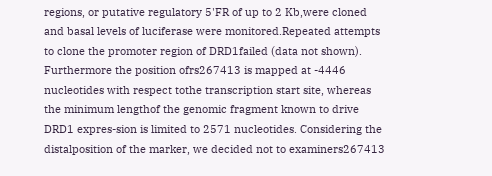regions, or putative regulatory 5'FR of up to 2 Kb,were cloned and basal levels of luciferase were monitored.Repeated attempts to clone the promoter region of DRD1failed (data not shown). Furthermore the position ofrs267413 is mapped at -4446 nucleotides with respect tothe transcription start site, whereas the minimum lengthof the genomic fragment known to drive DRD1 expres-sion is limited to 2571 nucleotides. Considering the distalposition of the marker, we decided not to examiners267413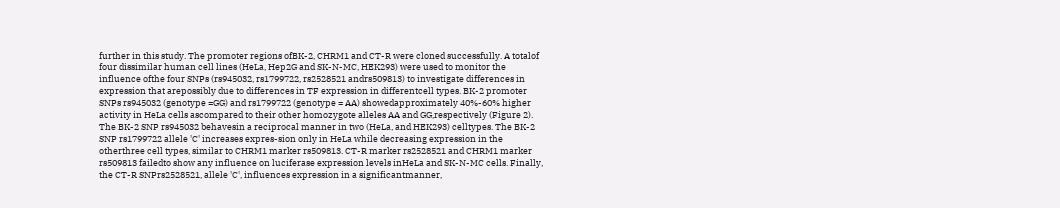further in this study. The promoter regions ofBK-2, CHRM1 and CT-R were cloned successfully. A totalof four dissimilar human cell lines (HeLa, Hep2G and SK-N-MC, HEK293) were used to monitor the influence ofthe four SNPs (rs945032, rs1799722, rs2528521 andrs509813) to investigate differences in expression that arepossibly due to differences in TF expression in differentcell types. BK-2 promoter SNPs rs945032 (genotype =GG) and rs1799722 (genotype = AA) showedapproximately 40%-60% higher activity in HeLa cells ascompared to their other homozygote alleles AA and GG,respectively (Figure 2). The BK-2 SNP rs945032 behavesin a reciprocal manner in two (HeLa, and HEK293) celltypes. The BK-2 SNP rs1799722 allele 'C' increases expres-sion only in HeLa while decreasing expression in the otherthree cell types, similar to CHRM1 marker rs509813. CT-R marker rs2528521 and CHRM1 marker rs509813 failedto show any influence on luciferase expression levels inHeLa and SK-N-MC cells. Finally, the CT-R SNPrs2528521, allele 'C', influences expression in a significantmanner,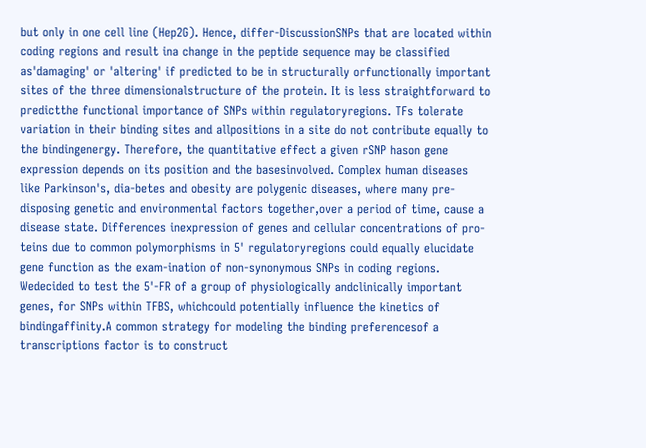but only in one cell line (Hep2G). Hence, differ-DiscussionSNPs that are located within coding regions and result ina change in the peptide sequence may be classified as'damaging' or 'altering' if predicted to be in structurally orfunctionally important sites of the three dimensionalstructure of the protein. It is less straightforward to predictthe functional importance of SNPs within regulatoryregions. TFs tolerate variation in their binding sites and allpositions in a site do not contribute equally to the bindingenergy. Therefore, the quantitative effect a given rSNP hason gene expression depends on its position and the basesinvolved. Complex human diseases like Parkinson's, dia-betes and obesity are polygenic diseases, where many pre-disposing genetic and environmental factors together,over a period of time, cause a disease state. Differences inexpression of genes and cellular concentrations of pro-teins due to common polymorphisms in 5' regulatoryregions could equally elucidate gene function as the exam-ination of non-synonymous SNPs in coding regions. Wedecided to test the 5'-FR of a group of physiologically andclinically important genes, for SNPs within TFBS, whichcould potentially influence the kinetics of bindingaffinity.A common strategy for modeling the binding preferencesof a transcriptions factor is to construct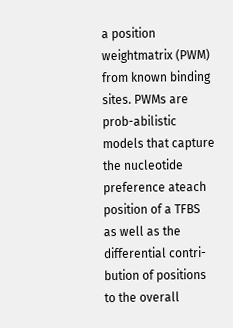a position weightmatrix (PWM) from known binding sites. PWMs are prob-abilistic models that capture the nucleotide preference ateach position of a TFBS as well as the differential contri-bution of positions to the overall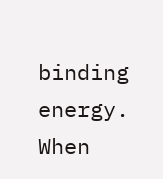binding energy. When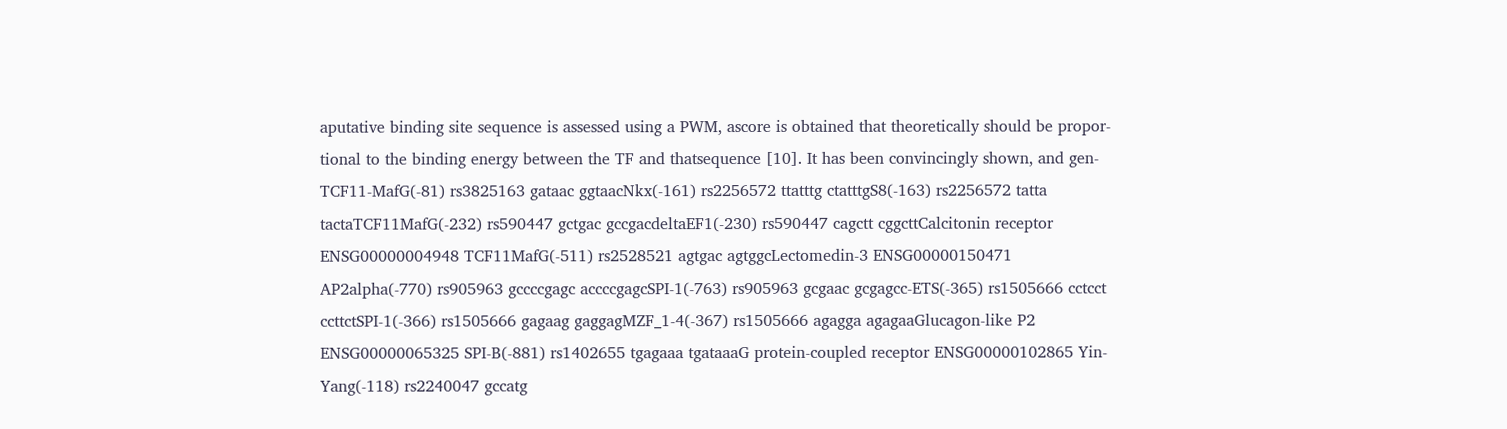aputative binding site sequence is assessed using a PWM, ascore is obtained that theoretically should be propor-tional to the binding energy between the TF and thatsequence [10]. It has been convincingly shown, and gen-TCF11-MafG(-81) rs3825163 gataac ggtaacNkx(-161) rs2256572 ttatttg ctatttgS8(-163) rs2256572 tatta tactaTCF11MafG(-232) rs590447 gctgac gccgacdeltaEF1(-230) rs590447 cagctt cggcttCalcitonin receptor ENSG00000004948 TCF11MafG(-511) rs2528521 agtgac agtggcLectomedin-3 ENSG00000150471 AP2alpha(-770) rs905963 gccccgagc accccgagcSPI-1(-763) rs905963 gcgaac gcgagcc-ETS(-365) rs1505666 cctcct ccttctSPI-1(-366) rs1505666 gagaag gaggagMZF_1-4(-367) rs1505666 agagga agagaaGlucagon-like P2 ENSG00000065325 SPI-B(-881) rs1402655 tgagaaa tgataaaG protein-coupled receptor ENSG00000102865 Yin-Yang(-118) rs2240047 gccatg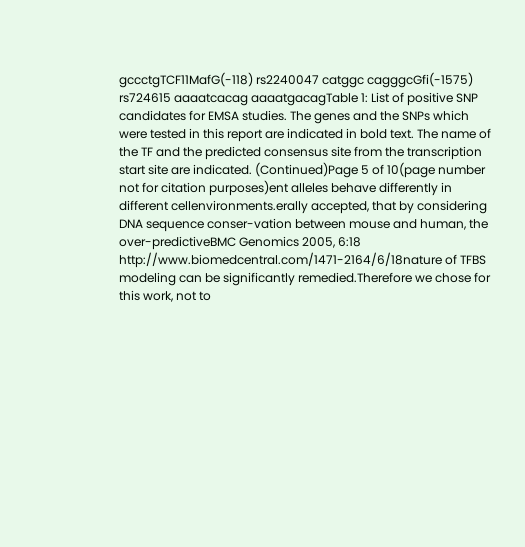gccctgTCF11MafG(-118) rs2240047 catggc cagggcGfi(-1575) rs724615 aaaatcacag aaaatgacagTable 1: List of positive SNP candidates for EMSA studies. The genes and the SNPs which were tested in this report are indicated in bold text. The name of the TF and the predicted consensus site from the transcription start site are indicated. (Continued)Page 5 of 10(page number not for citation purposes)ent alleles behave differently in different cellenvironments.erally accepted, that by considering DNA sequence conser-vation between mouse and human, the over-predictiveBMC Genomics 2005, 6:18 http://www.biomedcentral.com/1471-2164/6/18nature of TFBS modeling can be significantly remedied.Therefore we chose for this work, not to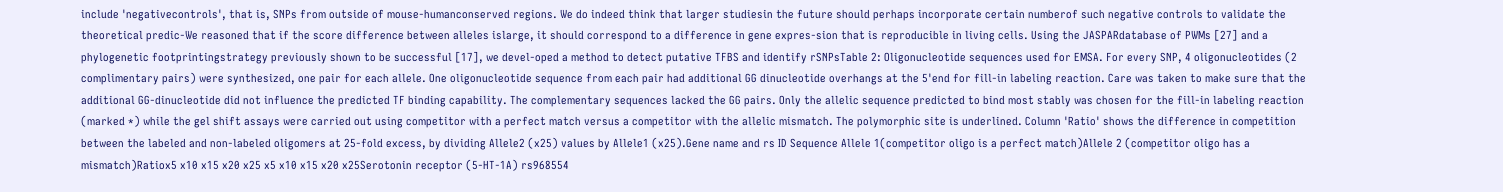include 'negativecontrols', that is, SNPs from outside of mouse-humanconserved regions. We do indeed think that larger studiesin the future should perhaps incorporate certain numberof such negative controls to validate the theoretical predic-We reasoned that if the score difference between alleles islarge, it should correspond to a difference in gene expres-sion that is reproducible in living cells. Using the JASPARdatabase of PWMs [27] and a phylogenetic footprintingstrategy previously shown to be successful [17], we devel-oped a method to detect putative TFBS and identify rSNPsTable 2: Oligonucleotide sequences used for EMSA. For every SNP, 4 oligonucleotides (2 complimentary pairs) were synthesized, one pair for each allele. One oligonucleotide sequence from each pair had additional GG dinucleotide overhangs at the 5'end for fill-in labeling reaction. Care was taken to make sure that the additional GG-dinucleotide did not influence the predicted TF binding capability. The complementary sequences lacked the GG pairs. Only the allelic sequence predicted to bind most stably was chosen for the fill-in labeling reaction (marked *) while the gel shift assays were carried out using competitor with a perfect match versus a competitor with the allelic mismatch. The polymorphic site is underlined. Column 'Ratio' shows the difference in competition between the labeled and non-labeled oligomers at 25-fold excess, by dividing Allele2 (x25) values by Allele1 (x25).Gene name and rs ID Sequence Allele 1(competitor oligo is a perfect match)Allele 2 (competitor oligo has a mismatch)Ratiox5 x10 x15 x20 x25 x5 x10 x15 x20 x25Serotonin receptor (5-HT-1A) rs968554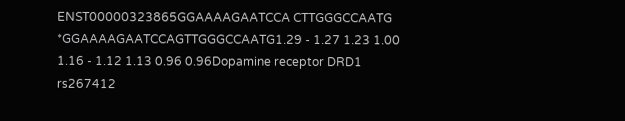ENST00000323865GGAAAAGAATCCA CTTGGGCCAATG *GGAAAAGAATCCAGTTGGGCCAATG1.29 - 1.27 1.23 1.00 1.16 - 1.12 1.13 0.96 0.96Dopamine receptor DRD1 rs267412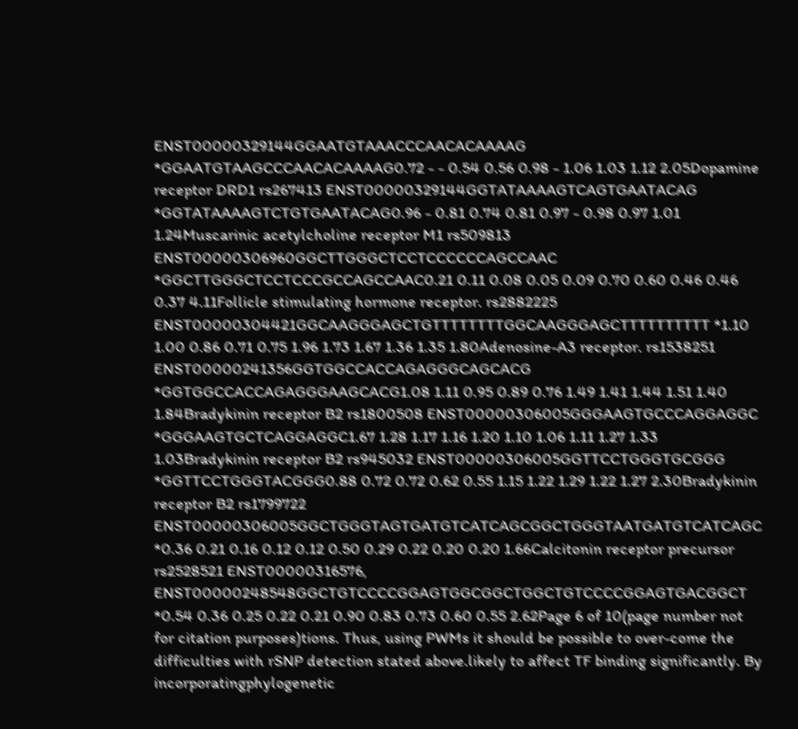ENST00000329144GGAATGTAAACCCAACACAAAAG *GGAATGTAAGCCCAACACAAAAG0.72 - - 0.54 0.56 0.98 - 1.06 1.03 1.12 2.05Dopamine receptor DRD1 rs267413 ENST00000329144GGTATAAAAGTCAGTGAATACAG *GGTATAAAAGTCTGTGAATACAG0.96 - 0.81 0.74 0.81 0.97 - 0.98 0.97 1.01 1.24Muscarinic acetylcholine receptor M1 rs509813 ENST00000306960GGCTTGGGCTCCTCCCCCCAGCCAAC *GGCTTGGGCTCCTCCCGCCAGCCAAC0.21 0.11 0.08 0.05 0.09 0.70 0.60 0.46 0.46 0.37 4.11Follicle stimulating hormone receptor. rs2882225 ENST00000304421GGCAAGGGAGCTGTTTTTTTTGGCAAGGGAGCTTTTTTTTTT *1.10 1.00 0.86 0.71 0.75 1.96 1.73 1.67 1.36 1.35 1.80Adenosine-A3 receptor. rs1538251 ENST00000241356GGTGGCCACCAGAGGGCAGCACG *GGTGGCCACCAGAGGGAAGCACG1.08 1.11 0.95 0.89 0.76 1.49 1.41 1.44 1.51 1.40 1.84Bradykinin receptor B2 rs1800508 ENST00000306005GGGAAGTGCCCAGGAGGC *GGGAAGTGCTCAGGAGGC1.67 1.28 1.17 1.16 1.20 1.10 1.06 1.11 1.27 1.33 1.03Bradykinin receptor B2 rs945032 ENST00000306005GGTTCCTGGGTGCGGG *GGTTCCTGGGTACGGG0.88 0.72 0.72 0.62 0.55 1.15 1.22 1.29 1.22 1.27 2.30Bradykinin receptor B2 rs1799722 ENST00000306005GGCTGGGTAGTGATGTCATCAGCGGCTGGGTAATGATGTCATCAGC *0.36 0.21 0.16 0.12 0.12 0.50 0.29 0.22 0.20 0.20 1.66Calcitonin receptor precursor rs2528521 ENST00000316576, ENST00000248548GGCTGTCCCCGGAGTGGCGGCTGGCTGTCCCCGGAGTGACGGCT *0.54 0.36 0.25 0.22 0.21 0.90 0.83 0.73 0.60 0.55 2.62Page 6 of 10(page number not for citation purposes)tions. Thus, using PWMs it should be possible to over-come the difficulties with rSNP detection stated above.likely to affect TF binding significantly. By incorporatingphylogenetic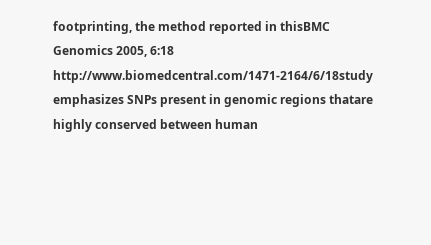footprinting, the method reported in thisBMC Genomics 2005, 6:18 http://www.biomedcentral.com/1471-2164/6/18study emphasizes SNPs present in genomic regions thatare highly conserved between human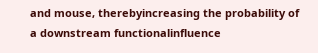and mouse, therebyincreasing the probability of a downstream functionalinfluence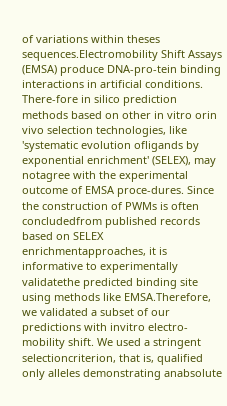of variations within theses sequences.Electromobility Shift Assays (EMSA) produce DNA-pro-tein binding interactions in artificial conditions. There-fore in silico prediction methods based on other in vitro orin vivo selection technologies, like 'systematic evolution ofligands by exponential enrichment' (SELEX), may notagree with the experimental outcome of EMSA proce-dures. Since the construction of PWMs is often concludedfrom published records based on SELEX enrichmentapproaches, it is informative to experimentally validatethe predicted binding site using methods like EMSA.Therefore, we validated a subset of our predictions with invitro electro-mobility shift. We used a stringent selectioncriterion, that is, qualified only alleles demonstrating anabsolute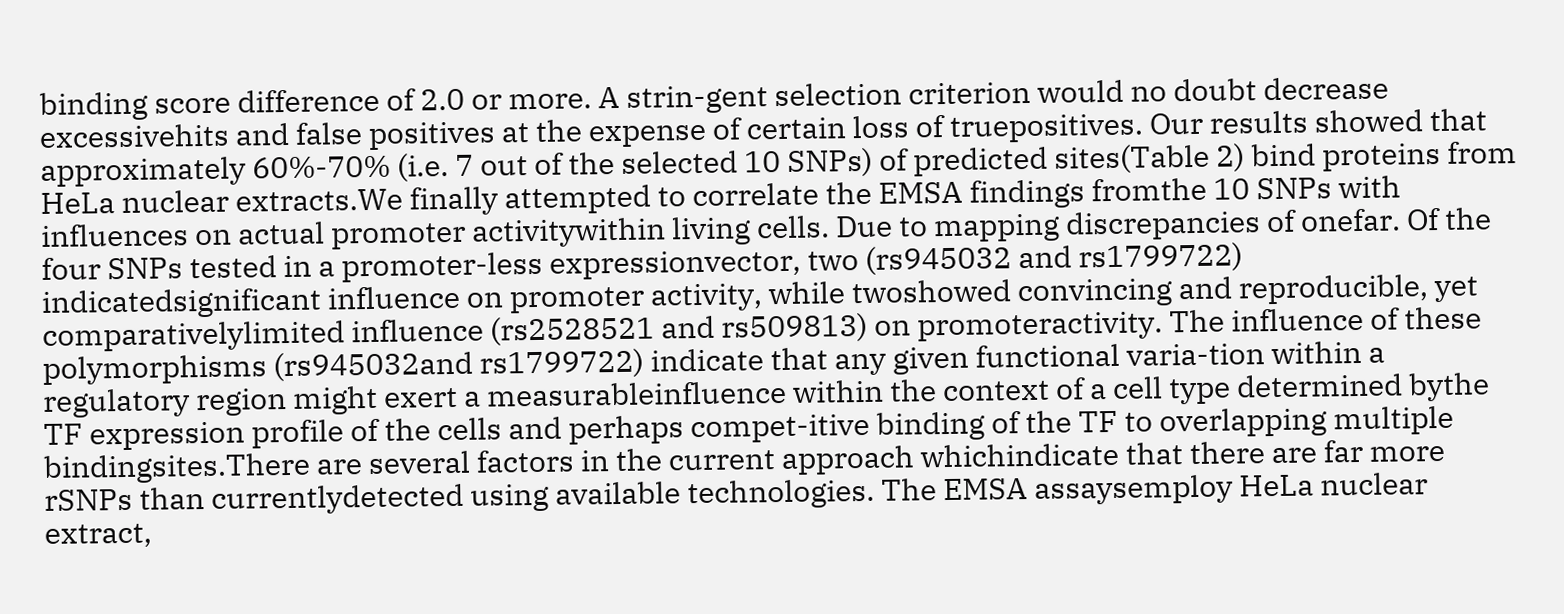binding score difference of 2.0 or more. A strin-gent selection criterion would no doubt decrease excessivehits and false positives at the expense of certain loss of truepositives. Our results showed that approximately 60%-70% (i.e. 7 out of the selected 10 SNPs) of predicted sites(Table 2) bind proteins from HeLa nuclear extracts.We finally attempted to correlate the EMSA findings fromthe 10 SNPs with influences on actual promoter activitywithin living cells. Due to mapping discrepancies of onefar. Of the four SNPs tested in a promoter-less expressionvector, two (rs945032 and rs1799722) indicatedsignificant influence on promoter activity, while twoshowed convincing and reproducible, yet comparativelylimited influence (rs2528521 and rs509813) on promoteractivity. The influence of these polymorphisms (rs945032and rs1799722) indicate that any given functional varia-tion within a regulatory region might exert a measurableinfluence within the context of a cell type determined bythe TF expression profile of the cells and perhaps compet-itive binding of the TF to overlapping multiple bindingsites.There are several factors in the current approach whichindicate that there are far more rSNPs than currentlydetected using available technologies. The EMSA assaysemploy HeLa nuclear extract,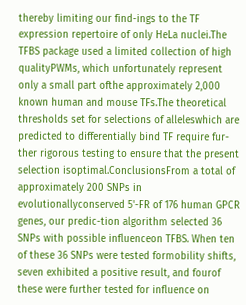thereby limiting our find-ings to the TF expression repertoire of only HeLa nuclei.The TFBS package used a limited collection of high qualityPWMs, which unfortunately represent only a small part ofthe approximately 2,000 known human and mouse TFs.The theoretical thresholds set for selections of alleleswhich are predicted to differentially bind TF require fur-ther rigorous testing to ensure that the present selection isoptimal.ConclusionsFrom a total of approximately 200 SNPs in evolutionallyconserved 5'-FR of 176 human GPCR genes, our predic-tion algorithm selected 36 SNPs with possible influenceon TFBS. When ten of these 36 SNPs were tested formobility shifts, seven exhibited a positive result, and fourof these were further tested for influence on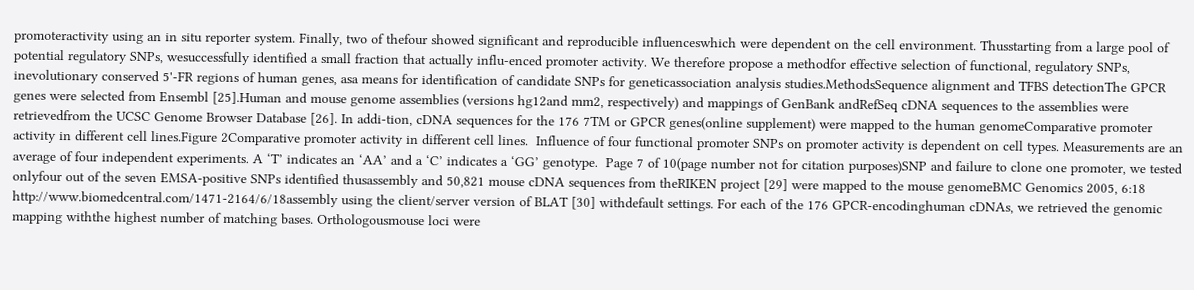promoteractivity using an in situ reporter system. Finally, two of thefour showed significant and reproducible influenceswhich were dependent on the cell environment. Thusstarting from a large pool of potential regulatory SNPs, wesuccessfully identified a small fraction that actually influ-enced promoter activity. We therefore propose a methodfor effective selection of functional, regulatory SNPs, inevolutionary conserved 5'-FR regions of human genes, asa means for identification of candidate SNPs for geneticassociation analysis studies.MethodsSequence alignment and TFBS detectionThe GPCR genes were selected from Ensembl [25].Human and mouse genome assemblies (versions hg12and mm2, respectively) and mappings of GenBank andRefSeq cDNA sequences to the assemblies were retrievedfrom the UCSC Genome Browser Database [26]. In addi-tion, cDNA sequences for the 176 7TM or GPCR genes(online supplement) were mapped to the human genomeComparative promoter activity in different cell lines.Figure 2Comparative promoter activity in different cell lines.  Influence of four functional promoter SNPs on promoter activity is dependent on cell types. Measurements are an average of four independent experiments. A ‘T’ indicates an ‘AA’ and a ‘C’ indicates a ‘GG’ genotype.  Page 7 of 10(page number not for citation purposes)SNP and failure to clone one promoter, we tested onlyfour out of the seven EMSA-positive SNPs identified thusassembly and 50,821 mouse cDNA sequences from theRIKEN project [29] were mapped to the mouse genomeBMC Genomics 2005, 6:18 http://www.biomedcentral.com/1471-2164/6/18assembly using the client/server version of BLAT [30] withdefault settings. For each of the 176 GPCR-encodinghuman cDNAs, we retrieved the genomic mapping withthe highest number of matching bases. Orthologousmouse loci were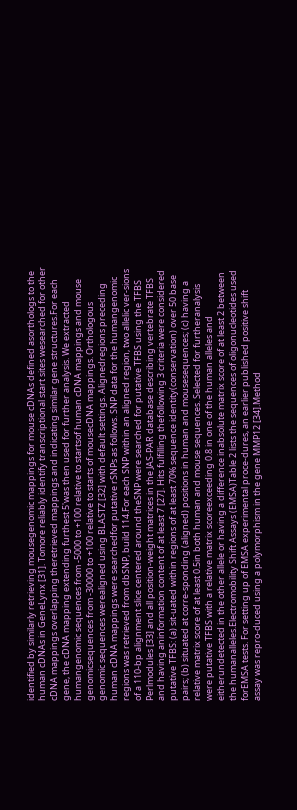identified by similarly retrieving mousegenomic mappings for mouse cDNAs defined asorthologs to the human cDNAs in GeneLynx [31]. Tomore reliably identify transcriptional start sites wesearched for other cDNA mappings overlapping theretrieved mappings and indicating similar gene structures.For each gene, the cDNA mapping extending furthest 5'was then used for further analysis. We extracted humangenomic sequences from -5000 to +100 relative to startsof human cDNA mappings and mouse genomicsequences from -30000 to +100 relative to starts of mousecDNA mappings. Orthologous genomic sequences werealigned using BLASTZ [32] with default settings. Alignedregions preceding human cDNA mappings were searchedfor putative rSNPs as follows. SNP data for the humangenomic regions was retrieved from dbSNP, build 114.For each SNP within an aligned region, two allelic ver-sions of a 110-bp alignment slice centered around theSNP were searched for putative TFBS using the TFBS Perlmodules [33] and all position-weight matrices in the JAS-PAR database describing vertebrate TFBS and having aninformation content of at least 7 [27]. Hits fulfilling thefollowing 3 criteria were considered putative TFBS: (a) sit-uated within regions of at least 70% sequence identity(conservation) over 50 base pairs; (b) situated at corre-sponding (aligned) positions in human and mousesequences; (c) having a relative matrix score of at least 0.5in both human and mouse sequences. Selected for furtheranalysis were putative TFBS with a relative matrix scoreexceeding 0.8 in one of the human alleles and eitherundetected in the other allele or having a difference inabsolute matrix score of at least 2 between the humanalleles.Electromobility Shift Assays (EMSA)Table 2 lists the sequences of oligonucleotides used forEMSA tests. For setting up of EMSA experimental proce-dures, an earlier published positive shift assay was repro-duced using a polymorphism in the gene MMP12 [34].Method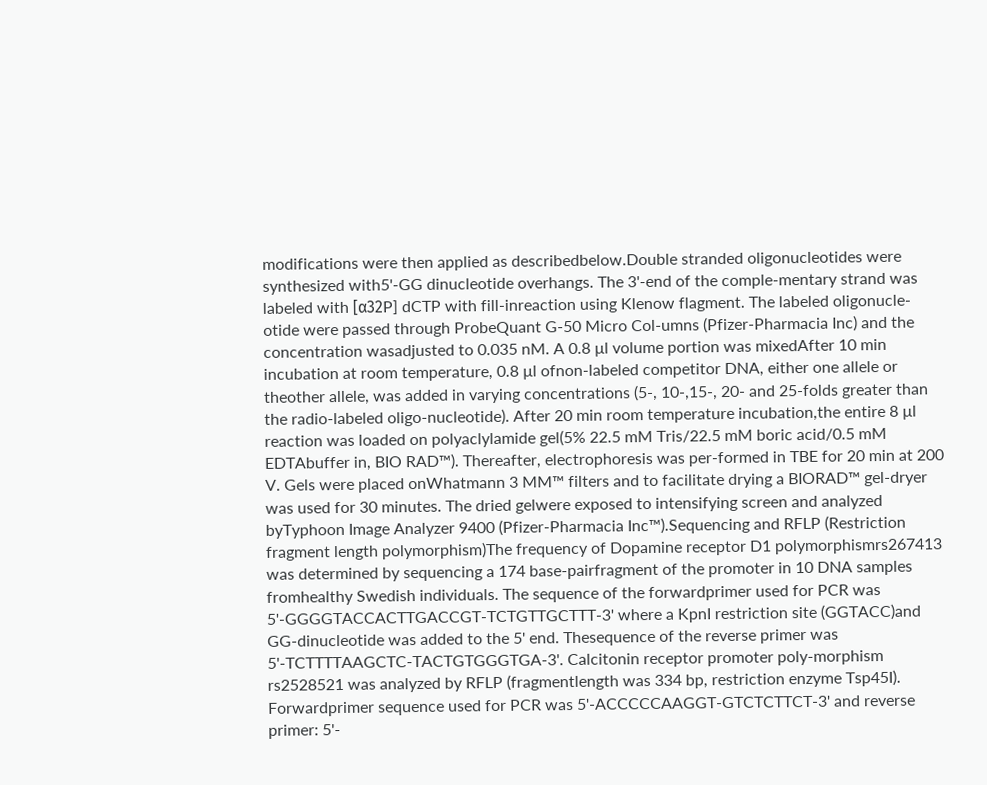modifications were then applied as describedbelow.Double stranded oligonucleotides were synthesized with5'-GG dinucleotide overhangs. The 3'-end of the comple-mentary strand was labeled with [α32P] dCTP with fill-inreaction using Klenow flagment. The labeled oligonucle-otide were passed through ProbeQuant G-50 Micro Col-umns (Pfizer-Pharmacia Inc) and the concentration wasadjusted to 0.035 nM. A 0.8 µl volume portion was mixedAfter 10 min incubation at room temperature, 0.8 µl ofnon-labeled competitor DNA, either one allele or theother allele, was added in varying concentrations (5-, 10-,15-, 20- and 25-folds greater than the radio-labeled oligo-nucleotide). After 20 min room temperature incubation,the entire 8 µl reaction was loaded on polyaclylamide gel(5% 22.5 mM Tris/22.5 mM boric acid/0.5 mM EDTAbuffer in, BIO RAD™). Thereafter, electrophoresis was per-formed in TBE for 20 min at 200 V. Gels were placed onWhatmann 3 MM™ filters and to facilitate drying a BIORAD™ gel-dryer was used for 30 minutes. The dried gelwere exposed to intensifying screen and analyzed byTyphoon Image Analyzer 9400 (Pfizer-Pharmacia Inc™).Sequencing and RFLP (Restriction fragment length polymorphism)The frequency of Dopamine receptor D1 polymorphismrs267413 was determined by sequencing a 174 base-pairfragment of the promoter in 10 DNA samples fromhealthy Swedish individuals. The sequence of the forwardprimer used for PCR was 5'-GGGGTACCACTTGACCGT-TCTGTTGCTTT-3' where a KpnI restriction site (GGTACC)and GG-dinucleotide was added to the 5' end. Thesequence of the reverse primer was 5'-TCTTTTAAGCTC-TACTGTGGGTGA-3'. Calcitonin receptor promoter poly-morphism rs2528521 was analyzed by RFLP (fragmentlength was 334 bp, restriction enzyme Tsp45I). Forwardprimer sequence used for PCR was 5'-ACCCCCAAGGT-GTCTCTTCT-3' and reverse primer: 5'-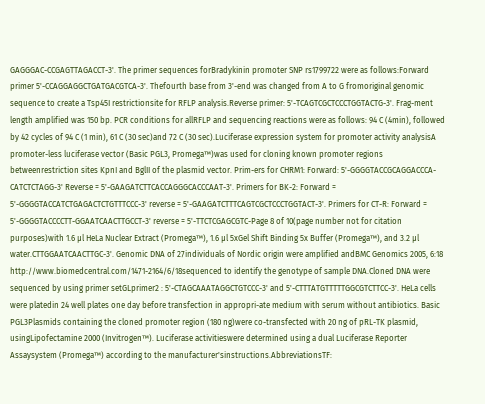GAGGGAC-CCGAGTTAGACCT-3'. The primer sequences forBradykinin promoter SNP rs1799722 were as follows:Forward primer 5'-CCAGGAGGCTGATGACGTCA-3'. Thefourth base from 3'-end was changed from A to G fromoriginal genomic sequence to create a Tsp45I restrictionsite for RFLP analysis.Reverse primer: 5'-TCAGTCGCTCCCTGGTACTG-3'. Frag-ment length amplified was 150 bp. PCR conditions for allRFLP and sequencing reactions were as follows: 94 C (4min), followed by 42 cycles of 94 C (1 min), 61 C (30 sec)and 72 C (30 sec).Luciferase expression system for promoter activity analysisA promoter-less luciferase vector (Basic PGL3, Promega™)was used for cloning known promoter regions betweenrestriction sites KpnI and BglII of the plasmid vector. Prim-ers for CHRM1: Forward: 5'-GGGGTACCGCAGGACCCA-CATCTCTAGG-3' Reverse = 5'-GAAGATCTTCACCAGGGCACCCAAT-3'. Primers for BK-2: Forward = 5'-GGGGTACCATCTGAGACTCTGTTTCCC-3' reverse = 5'-GAAGATCTTTCAGTCGCTCCCTGGTACT-3'. Primers for CT-R: Forward = 5'-GGGGTACCCCTT-GGAATCAACTTGCCT-3' reverse = 5'-TTCTCGAGCGTC-Page 8 of 10(page number not for citation purposes)with 1.6 µl HeLa Nuclear Extract (Promega™), 1.6 µl 5xGel Shift Binding 5x Buffer (Promega™), and 3.2 µl water.CTTGGAATCAACTTGC-3'. Genomic DNA of 27individuals of Nordic origin were amplified andBMC Genomics 2005, 6:18 http://www.biomedcentral.com/1471-2164/6/18sequenced to identify the genotype of sample DNA.Cloned DNA were sequenced by using primer setGLprimer2 : 5'-CTAGCAAATAGGCTGTCCC-3' and 5'-CTTTATGTTTTTGGCGTCTTCC-3'. HeLa cells were platedin 24 well plates one day before transfection in appropri-ate medium with serum without antibiotics. Basic PGL3Plasmids containing the cloned promoter region (180 ng)were co-transfected with 20 ng of pRL-TK plasmid, usingLipofectamine 2000 (Invitrogen™). Luciferase activitieswere determined using a dual Luciferase Reporter Assaysystem (Promega™) according to the manufacturer'sinstructions.AbbreviationsTF: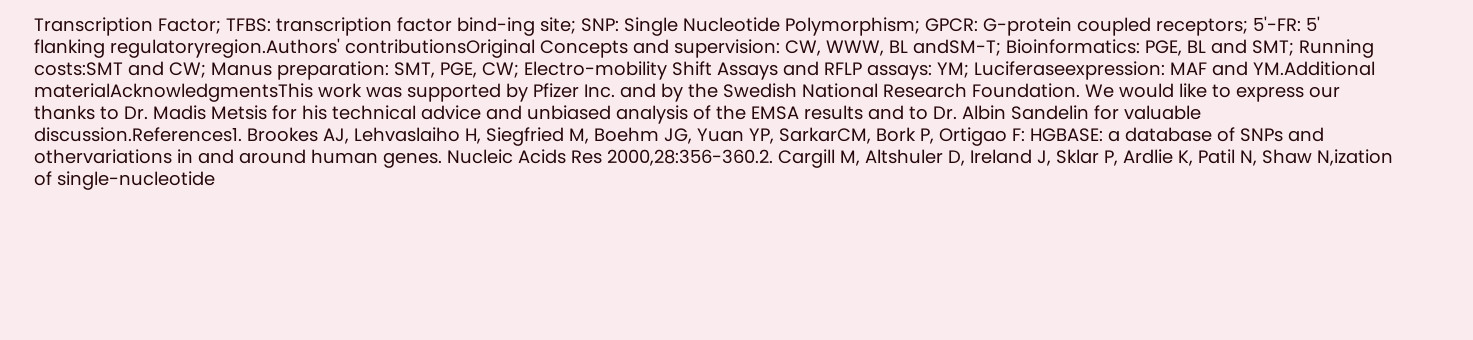Transcription Factor; TFBS: transcription factor bind-ing site; SNP: Single Nucleotide Polymorphism; GPCR: G-protein coupled receptors; 5'-FR: 5' flanking regulatoryregion.Authors' contributionsOriginal Concepts and supervision: CW, WWW, BL andSM-T; Bioinformatics: PGE, BL and SMT; Running costs:SMT and CW; Manus preparation: SMT, PGE, CW; Electro-mobility Shift Assays and RFLP assays: YM; Luciferaseexpression: MAF and YM.Additional materialAcknowledgmentsThis work was supported by Pfizer Inc. and by the Swedish National Research Foundation. We would like to express our thanks to Dr. Madis Metsis for his technical advice and unbiased analysis of the EMSA results and to Dr. Albin Sandelin for valuable discussion.References1. Brookes AJ, Lehvaslaiho H, Siegfried M, Boehm JG, Yuan YP, SarkarCM, Bork P, Ortigao F: HGBASE: a database of SNPs and othervariations in and around human genes. Nucleic Acids Res 2000,28:356-360.2. Cargill M, Altshuler D, Ireland J, Sklar P, Ardlie K, Patil N, Shaw N,ization of single-nucleotide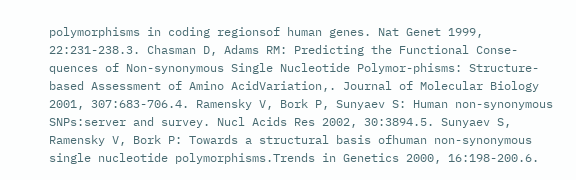polymorphisms in coding regionsof human genes. Nat Genet 1999, 22:231-238.3. Chasman D, Adams RM: Predicting the Functional Conse-quences of Non-synonymous Single Nucleotide Polymor-phisms: Structure-based Assessment of Amino AcidVariation,. Journal of Molecular Biology 2001, 307:683-706.4. Ramensky V, Bork P, Sunyaev S: Human non-synonymous SNPs:server and survey. Nucl Acids Res 2002, 30:3894.5. Sunyaev S, Ramensky V, Bork P: Towards a structural basis ofhuman non-synonymous single nucleotide polymorphisms.Trends in Genetics 2000, 16:198-200.6.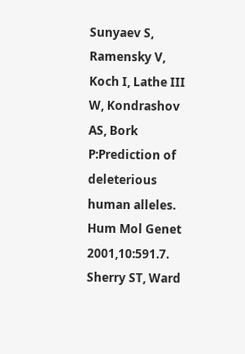Sunyaev S, Ramensky V, Koch I, Lathe III W, Kondrashov AS, Bork P:Prediction of deleterious human alleles. Hum Mol Genet 2001,10:591.7. Sherry ST, Ward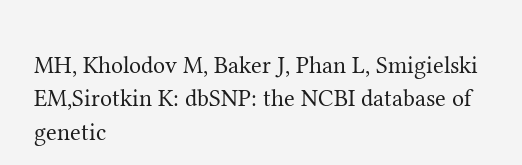MH, Kholodov M, Baker J, Phan L, Smigielski EM,Sirotkin K: dbSNP: the NCBI database of genetic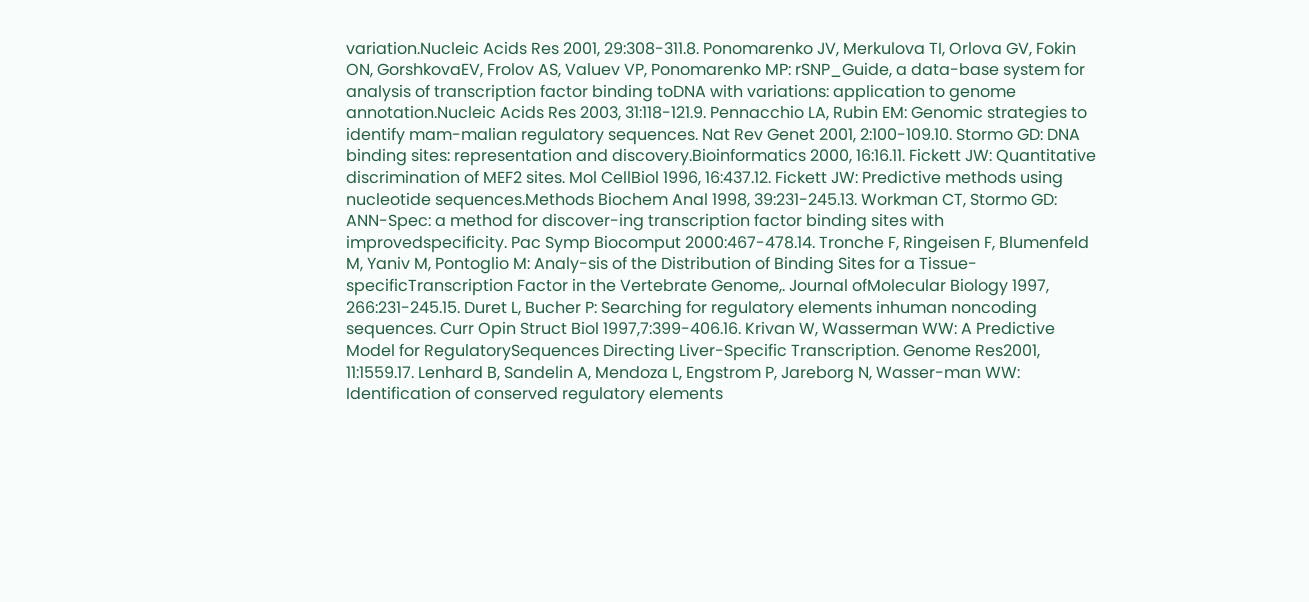variation.Nucleic Acids Res 2001, 29:308-311.8. Ponomarenko JV, Merkulova TI, Orlova GV, Fokin ON, GorshkovaEV, Frolov AS, Valuev VP, Ponomarenko MP: rSNP_Guide, a data-base system for analysis of transcription factor binding toDNA with variations: application to genome annotation.Nucleic Acids Res 2003, 31:118-121.9. Pennacchio LA, Rubin EM: Genomic strategies to identify mam-malian regulatory sequences. Nat Rev Genet 2001, 2:100-109.10. Stormo GD: DNA binding sites: representation and discovery.Bioinformatics 2000, 16:16.11. Fickett JW: Quantitative discrimination of MEF2 sites. Mol CellBiol 1996, 16:437.12. Fickett JW: Predictive methods using nucleotide sequences.Methods Biochem Anal 1998, 39:231-245.13. Workman CT, Stormo GD: ANN-Spec: a method for discover-ing transcription factor binding sites with improvedspecificity. Pac Symp Biocomput 2000:467-478.14. Tronche F, Ringeisen F, Blumenfeld M, Yaniv M, Pontoglio M: Analy-sis of the Distribution of Binding Sites for a Tissue-specificTranscription Factor in the Vertebrate Genome,. Journal ofMolecular Biology 1997, 266:231-245.15. Duret L, Bucher P: Searching for regulatory elements inhuman noncoding sequences. Curr Opin Struct Biol 1997,7:399-406.16. Krivan W, Wasserman WW: A Predictive Model for RegulatorySequences Directing Liver-Specific Transcription. Genome Res2001, 11:1559.17. Lenhard B, Sandelin A, Mendoza L, Engstrom P, Jareborg N, Wasser-man WW: Identification of conserved regulatory elements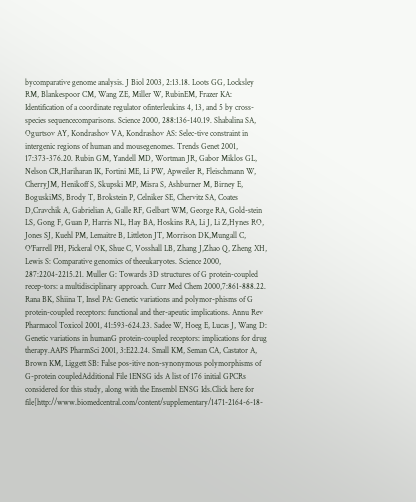bycomparative genome analysis. J Biol 2003, 2:13.18. Loots GG, Locksley RM, Blankespoor CM, Wang ZE, Miller W, RubinEM, Frazer KA: Identification of a coordinate regulator ofinterleukins 4, 13, and 5 by cross-species sequencecomparisons. Science 2000, 288:136-140.19. Shabalina SA, Ogurtsov AY, Kondrashov VA, Kondrashov AS: Selec-tive constraint in intergenic regions of human and mousegenomes. Trends Genet 2001, 17:373-376.20. Rubin GM, Yandell MD, Wortman JR, Gabor Miklos GL, Nelson CR,Hariharan IK, Fortini ME, Li PW, Apweiler R, Fleischmann W, CherryJM, Henikoff S, Skupski MP, Misra S, Ashburner M, Birney E, BoguskiMS, Brody T, Brokstein P, Celniker SE, Chervitz SA, Coates D,Cravchik A, Gabrielian A, Galle RF, Gelbart WM, George RA, Gold-stein LS, Gong F, Guan P, Harris NL, Hay BA, Hoskins RA, Li J, Li Z,Hynes RO, Jones SJ, Kuehl PM, Lemaitre B, Littleton JT, Morrison DK,Mungall C, O'Farrell PH, Pickeral OK, Shue C, Vosshall LB, Zhang J,Zhao Q, Zheng XH, Lewis S: Comparative genomics of theeukaryotes. Science 2000, 287:2204-2215.21. Muller G: Towards 3D structures of G protein-coupled recep-tors: a multidisciplinary approach. Curr Med Chem 2000,7:861-888.22. Rana BK, Shiina T, Insel PA: Genetic variations and polymor-phisms of G protein-coupled receptors: functional and ther-apeutic implications. Annu Rev Pharmacol Toxicol 2001, 41:593-624.23. Sadee W, Hoeg E, Lucas J, Wang D: Genetic variations in humanG protein-coupled receptors: implications for drug therapy.AAPS PharmSci 2001, 3:E22.24. Small KM, Seman CA, Castator A, Brown KM, Liggett SB: False pos-itive non-synonymous polymorphisms of G-protein coupledAdditional File 1ENSG ids A list of 176 initial GPCRs considered for this study, along with the Ensembl ENSG Ids.Click here for file[http://www.biomedcentral.com/content/supplementary/1471-2164-6-18-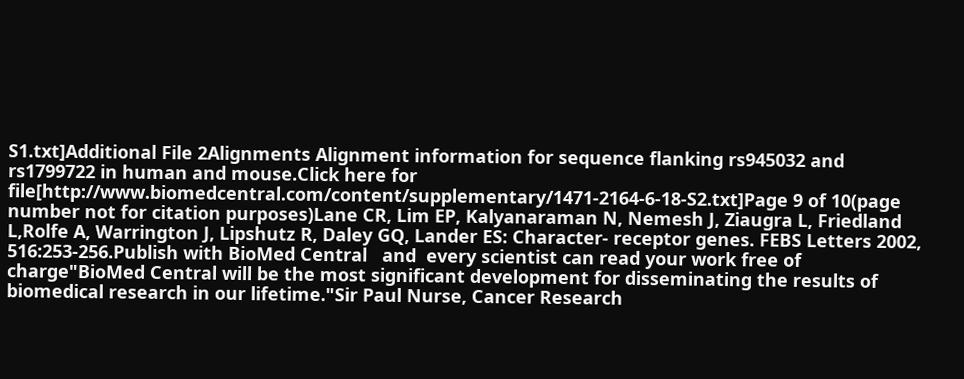S1.txt]Additional File 2Alignments Alignment information for sequence flanking rs945032 and rs1799722 in human and mouse.Click here for file[http://www.biomedcentral.com/content/supplementary/1471-2164-6-18-S2.txt]Page 9 of 10(page number not for citation purposes)Lane CR, Lim EP, Kalyanaraman N, Nemesh J, Ziaugra L, Friedland L,Rolfe A, Warrington J, Lipshutz R, Daley GQ, Lander ES: Character- receptor genes. FEBS Letters 2002, 516:253-256.Publish with BioMed Central   and  every scientist can read your work free of charge"BioMed Central will be the most significant development for disseminating the results of biomedical research in our lifetime."Sir Paul Nurse, Cancer Research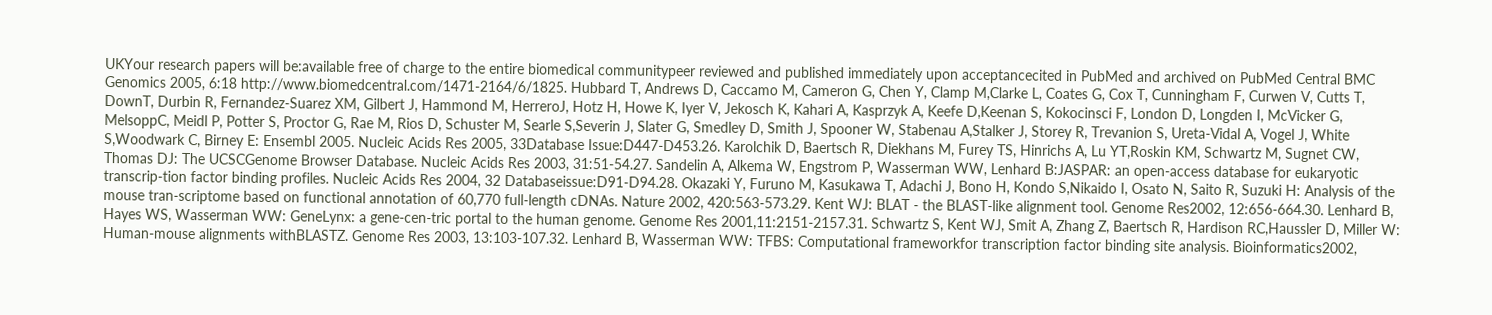UKYour research papers will be:available free of charge to the entire biomedical communitypeer reviewed and published immediately upon acceptancecited in PubMed and archived on PubMed Central BMC Genomics 2005, 6:18 http://www.biomedcentral.com/1471-2164/6/1825. Hubbard T, Andrews D, Caccamo M, Cameron G, Chen Y, Clamp M,Clarke L, Coates G, Cox T, Cunningham F, Curwen V, Cutts T, DownT, Durbin R, Fernandez-Suarez XM, Gilbert J, Hammond M, HerreroJ, Hotz H, Howe K, Iyer V, Jekosch K, Kahari A, Kasprzyk A, Keefe D,Keenan S, Kokocinsci F, London D, Longden I, McVicker G, MelsoppC, Meidl P, Potter S, Proctor G, Rae M, Rios D, Schuster M, Searle S,Severin J, Slater G, Smedley D, Smith J, Spooner W, Stabenau A,Stalker J, Storey R, Trevanion S, Ureta-Vidal A, Vogel J, White S,Woodwark C, Birney E: Ensembl 2005. Nucleic Acids Res 2005, 33Database Issue:D447-D453.26. Karolchik D, Baertsch R, Diekhans M, Furey TS, Hinrichs A, Lu YT,Roskin KM, Schwartz M, Sugnet CW, Thomas DJ: The UCSCGenome Browser Database. Nucleic Acids Res 2003, 31:51-54.27. Sandelin A, Alkema W, Engstrom P, Wasserman WW, Lenhard B:JASPAR: an open-access database for eukaryotic transcrip-tion factor binding profiles. Nucleic Acids Res 2004, 32 Databaseissue:D91-D94.28. Okazaki Y, Furuno M, Kasukawa T, Adachi J, Bono H, Kondo S,Nikaido I, Osato N, Saito R, Suzuki H: Analysis of the mouse tran-scriptome based on functional annotation of 60,770 full-length cDNAs. Nature 2002, 420:563-573.29. Kent WJ: BLAT - the BLAST-like alignment tool. Genome Res2002, 12:656-664.30. Lenhard B, Hayes WS, Wasserman WW: GeneLynx: a gene-cen-tric portal to the human genome. Genome Res 2001,11:2151-2157.31. Schwartz S, Kent WJ, Smit A, Zhang Z, Baertsch R, Hardison RC,Haussler D, Miller W: Human-mouse alignments withBLASTZ. Genome Res 2003, 13:103-107.32. Lenhard B, Wasserman WW: TFBS: Computational frameworkfor transcription factor binding site analysis. Bioinformatics2002,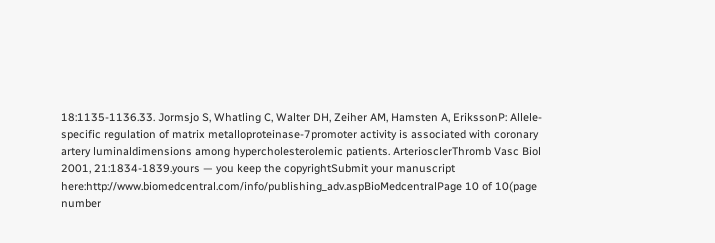18:1135-1136.33. Jormsjo S, Whatling C, Walter DH, Zeiher AM, Hamsten A, ErikssonP: Allele-specific regulation of matrix metalloproteinase-7promoter activity is associated with coronary artery luminaldimensions among hypercholesterolemic patients. ArteriosclerThromb Vasc Biol 2001, 21:1834-1839.yours — you keep the copyrightSubmit your manuscript here:http://www.biomedcentral.com/info/publishing_adv.aspBioMedcentralPage 10 of 10(page number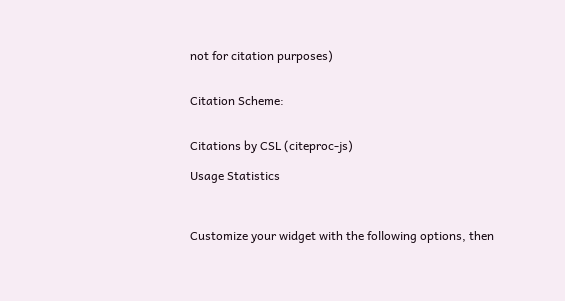not for citation purposes)


Citation Scheme:


Citations by CSL (citeproc-js)

Usage Statistics



Customize your widget with the following options, then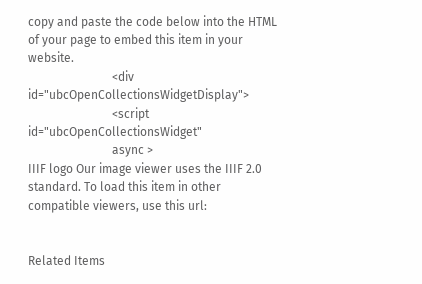copy and paste the code below into the HTML of your page to embed this item in your website.
                            <div id="ubcOpenCollectionsWidgetDisplay">
                            <script id="ubcOpenCollectionsWidget"
                            async >
IIIF logo Our image viewer uses the IIIF 2.0 standard. To load this item in other compatible viewers, use this url:


Related Items